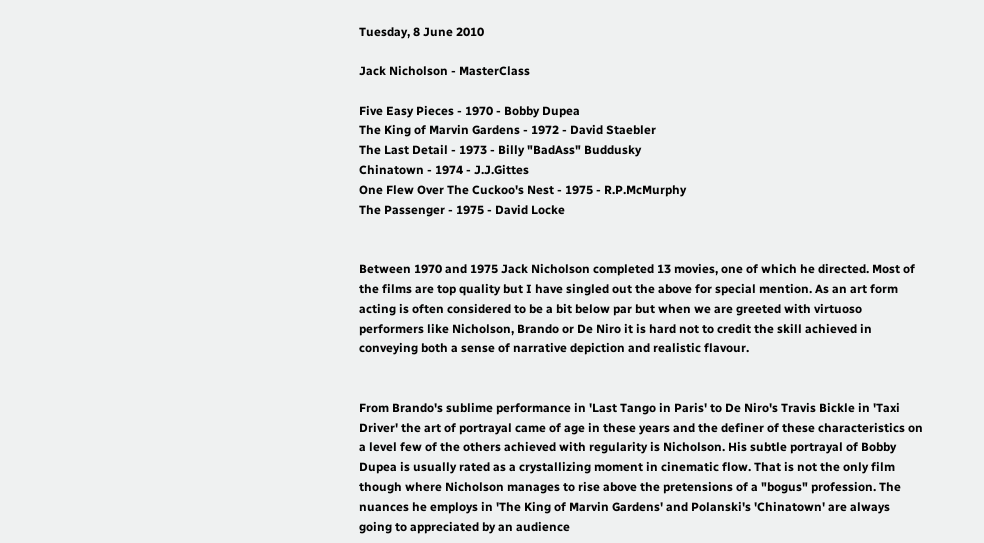Tuesday, 8 June 2010

Jack Nicholson - MasterClass

Five Easy Pieces - 1970 - Bobby Dupea
The King of Marvin Gardens - 1972 - David Staebler
The Last Detail - 1973 - Billy "BadAss" Buddusky
Chinatown - 1974 - J.J.Gittes
One Flew Over The Cuckoo's Nest - 1975 - R.P.McMurphy
The Passenger - 1975 - David Locke


Between 1970 and 1975 Jack Nicholson completed 13 movies, one of which he directed. Most of the films are top quality but I have singled out the above for special mention. As an art form acting is often considered to be a bit below par but when we are greeted with virtuoso performers like Nicholson, Brando or De Niro it is hard not to credit the skill achieved in conveying both a sense of narrative depiction and realistic flavour.


From Brando's sublime performance in 'Last Tango in Paris' to De Niro's Travis Bickle in 'Taxi Driver' the art of portrayal came of age in these years and the definer of these characteristics on a level few of the others achieved with regularity is Nicholson. His subtle portrayal of Bobby Dupea is usually rated as a crystallizing moment in cinematic flow. That is not the only film though where Nicholson manages to rise above the pretensions of a "bogus" profession. The nuances he employs in 'The King of Marvin Gardens' and Polanski's 'Chinatown' are always going to appreciated by an audience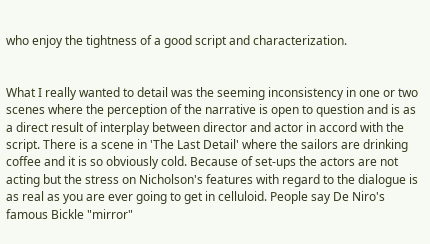who enjoy the tightness of a good script and characterization.


What I really wanted to detail was the seeming inconsistency in one or two scenes where the perception of the narrative is open to question and is as a direct result of interplay between director and actor in accord with the script. There is a scene in 'The Last Detail' where the sailors are drinking coffee and it is so obviously cold. Because of set-ups the actors are not acting but the stress on Nicholson's features with regard to the dialogue is as real as you are ever going to get in celluloid. People say De Niro's famous Bickle "mirror"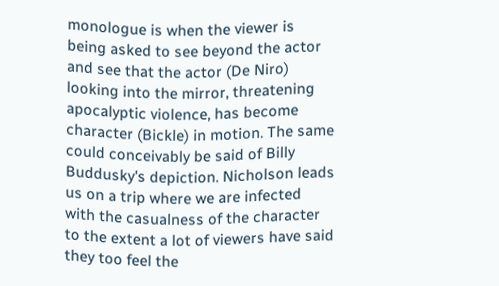monologue is when the viewer is being asked to see beyond the actor and see that the actor (De Niro) looking into the mirror, threatening apocalyptic violence, has become character (Bickle) in motion. The same could conceivably be said of Billy Buddusky's depiction. Nicholson leads us on a trip where we are infected with the casualness of the character to the extent a lot of viewers have said they too feel the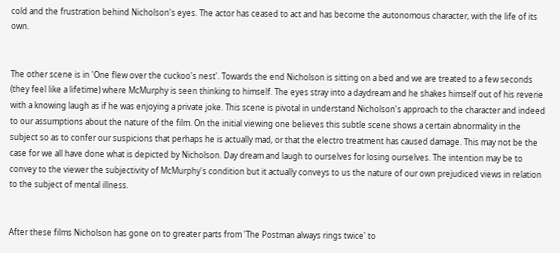cold and the frustration behind Nicholson's eyes. The actor has ceased to act and has become the autonomous character, with the life of its own.


The other scene is in 'One flew over the cuckoo's nest'. Towards the end Nicholson is sitting on a bed and we are treated to a few seconds (they feel like a lifetime) where McMurphy is seen thinking to himself. The eyes stray into a daydream and he shakes himself out of his reverie with a knowing laugh as if he was enjoying a private joke. This scene is pivotal in understand Nicholson's approach to the character and indeed to our assumptions about the nature of the film. On the initial viewing one believes this subtle scene shows a certain abnormality in the subject so as to confer our suspicions that perhaps he is actually mad, or that the electro treatment has caused damage. This may not be the case for we all have done what is depicted by Nicholson. Day dream and laugh to ourselves for losing ourselves. The intention may be to convey to the viewer the subjectivity of McMurphy's condition but it actually conveys to us the nature of our own prejudiced views in relation to the subject of mental illness.


After these films Nicholson has gone on to greater parts from 'The Postman always rings twice' to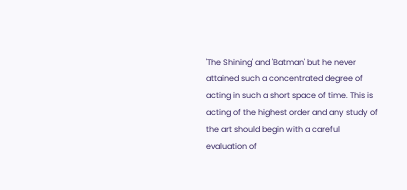'The Shining' and 'Batman' but he never attained such a concentrated degree of acting in such a short space of time. This is acting of the highest order and any study of the art should begin with a careful evaluation of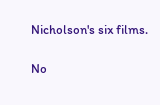Nicholson's six films.

No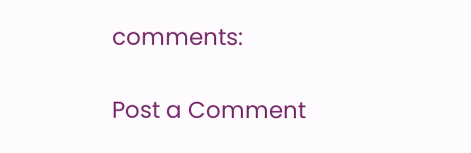comments:

Post a Comment